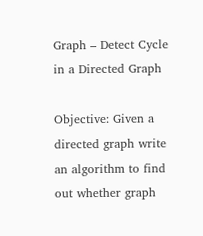Graph – Detect Cycle in a Directed Graph

Objective: Given a directed graph write an algorithm to find out whether graph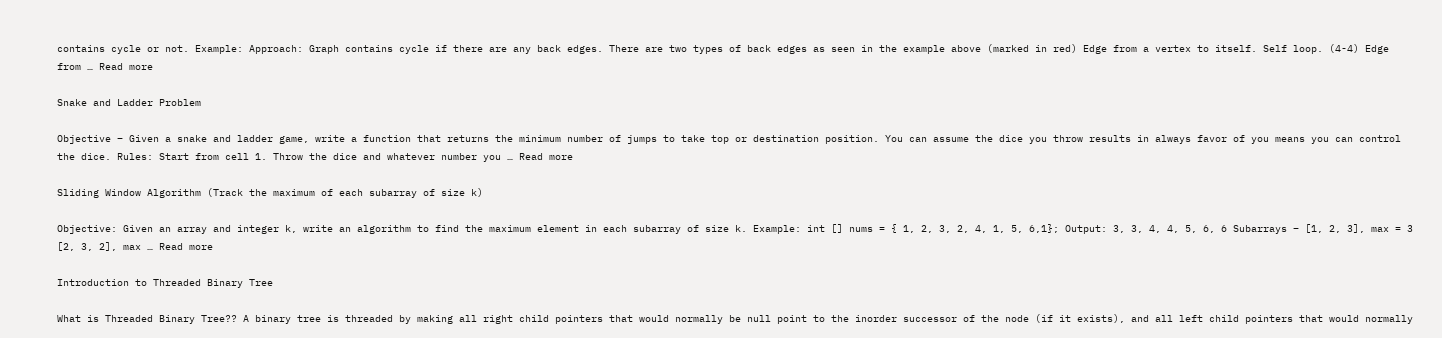contains cycle or not. Example: Approach: Graph contains cycle if there are any back edges. There are two types of back edges as seen in the example above (marked in red) Edge from a vertex to itself. Self loop. (4-4) Edge from … Read more

Snake and Ladder Problem

Objective – Given a snake and ladder game, write a function that returns the minimum number of jumps to take top or destination position. You can assume the dice you throw results in always favor of you means you can control the dice. Rules: Start from cell 1. Throw the dice and whatever number you … Read more

Sliding Window Algorithm (Track the maximum of each subarray of size k)

Objective: Given an array and integer k, write an algorithm to find the maximum element in each subarray of size k. Example: int [] nums = { 1, 2, 3, 2, 4, 1, 5, 6,1}; Output: 3, 3, 4, 4, 5, 6, 6 Subarrays – [1, 2, 3], max = 3 [2, 3, 2], max … Read more

Introduction to Threaded Binary Tree

What is Threaded Binary Tree?? A binary tree is threaded by making all right child pointers that would normally be null point to the inorder successor of the node (if it exists), and all left child pointers that would normally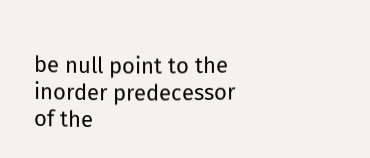be null point to the inorder predecessor of the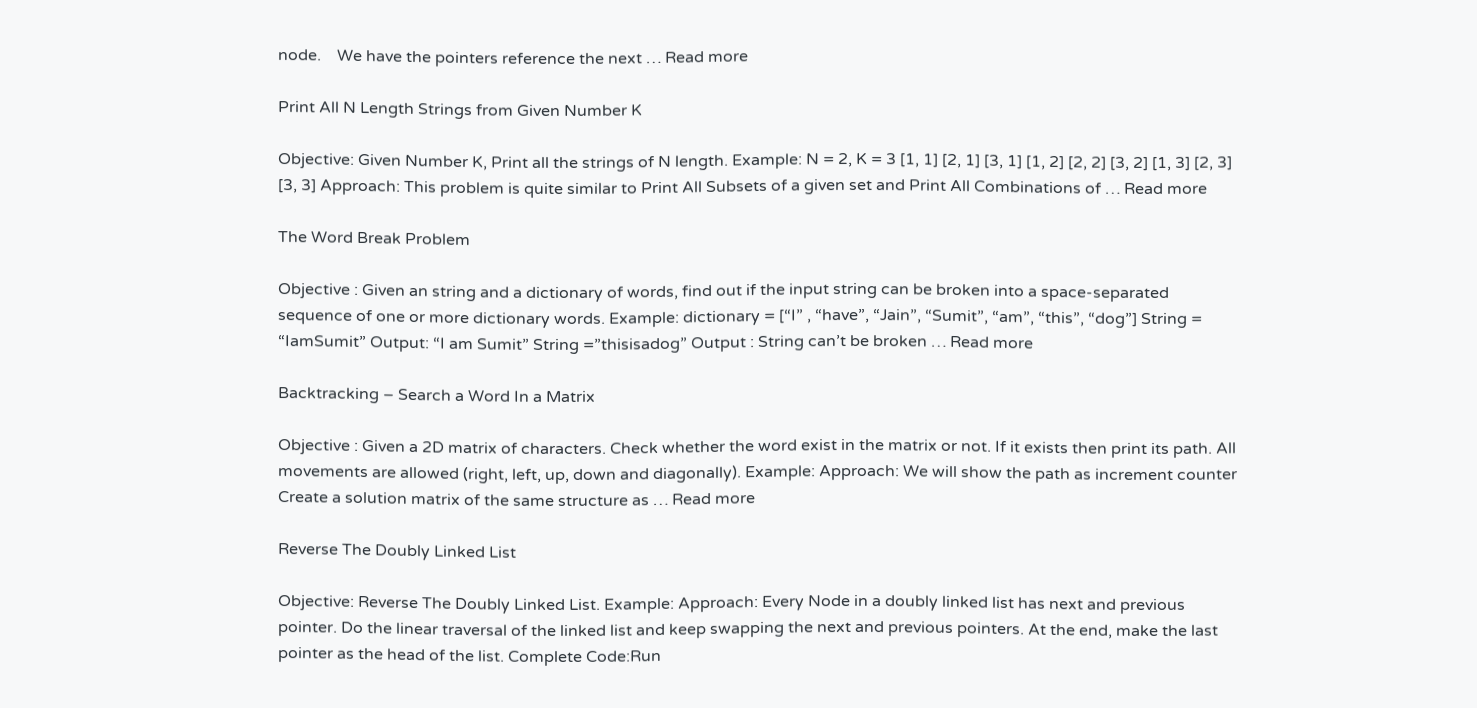node.    We have the pointers reference the next … Read more

Print All N Length Strings from Given Number K

Objective: Given Number K, Print all the strings of N length. Example: N = 2, K = 3 [1, 1] [2, 1] [3, 1] [1, 2] [2, 2] [3, 2] [1, 3] [2, 3] [3, 3] Approach: This problem is quite similar to Print All Subsets of a given set and Print All Combinations of … Read more

The Word Break Problem

Objective : Given an string and a dictionary of words, find out if the input string can be broken into a space-separated sequence of one or more dictionary words. Example: dictionary = [“I” , “have”, “Jain”, “Sumit”, “am”, “this”, “dog”] String = “IamSumit” Output: “I am Sumit” String =”thisisadog” Output : String can’t be broken … Read more

Backtracking – Search a Word In a Matrix

Objective : Given a 2D matrix of characters. Check whether the word exist in the matrix or not. If it exists then print its path. All movements are allowed (right, left, up, down and diagonally). Example: Approach: We will show the path as increment counter   Create a solution matrix of the same structure as … Read more

Reverse The Doubly Linked List

Objective: Reverse The Doubly Linked List. Example: Approach: Every Node in a doubly linked list has next and previous pointer. Do the linear traversal of the linked list and keep swapping the next and previous pointers. At the end, make the last pointer as the head of the list. Complete Code:Run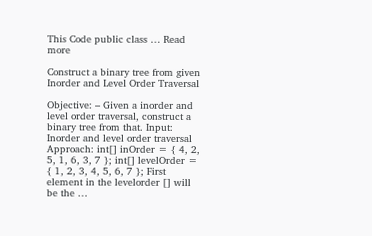This Code public class … Read more

Construct a binary tree from given Inorder and Level Order Traversal

Objective: – Given a inorder and level order traversal, construct a binary tree from that. Input: Inorder and level order traversal Approach: int[] inOrder = { 4, 2, 5, 1, 6, 3, 7 }; int[] levelOrder = { 1, 2, 3, 4, 5, 6, 7 }; First element in the levelorder [] will be the …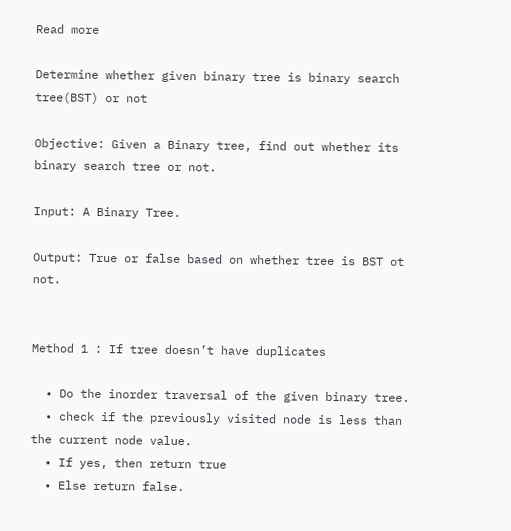Read more

Determine whether given binary tree is binary search tree(BST) or not

Objective: Given a Binary tree, find out whether its binary search tree or not.

Input: A Binary Tree.

Output: True or false based on whether tree is BST ot not.


Method 1 : If tree doesn’t have duplicates

  • Do the inorder traversal of the given binary tree.
  • check if the previously visited node is less than the current node value.
  • If yes, then return true
  • Else return false.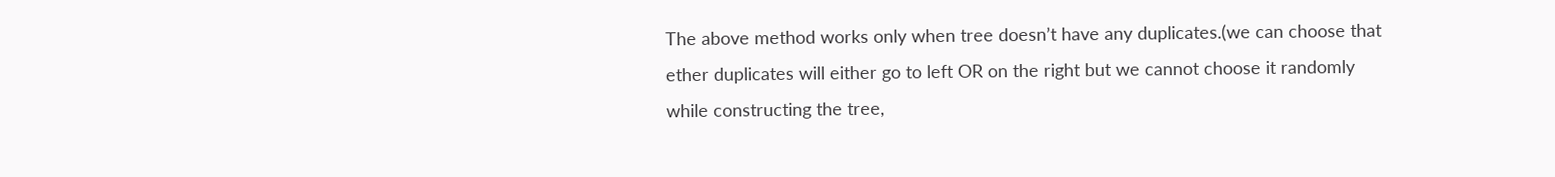The above method works only when tree doesn’t have any duplicates.(we can choose that ether duplicates will either go to left OR on the right but we cannot choose it randomly while constructing the tree,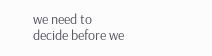we need to decide before we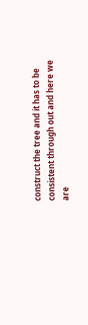construct the tree and it has to be consistent through out and here we are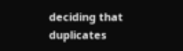deciding that duplicates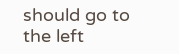should go to the left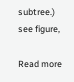subtree.) see figure,

Read more